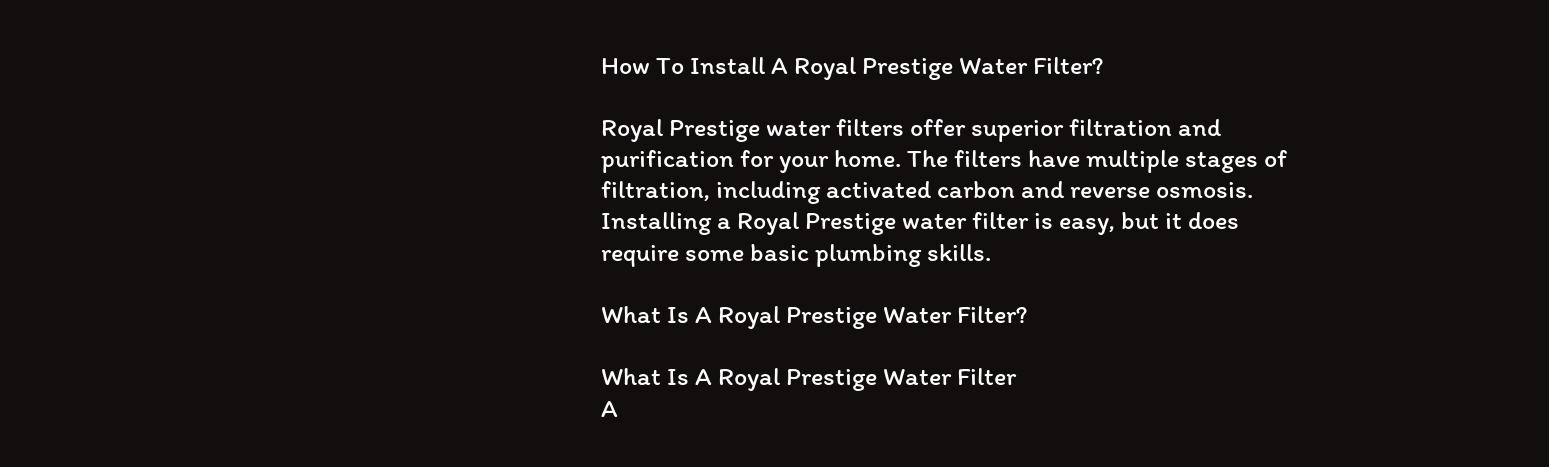How To Install A Royal Prestige Water Filter?

Royal Prestige water filters offer superior filtration and purification for your home. The filters have multiple stages of filtration, including activated carbon and reverse osmosis. Installing a Royal Prestige water filter is easy, but it does require some basic plumbing skills.

What Is A Royal Prestige Water Filter?

What Is A Royal Prestige Water Filter
A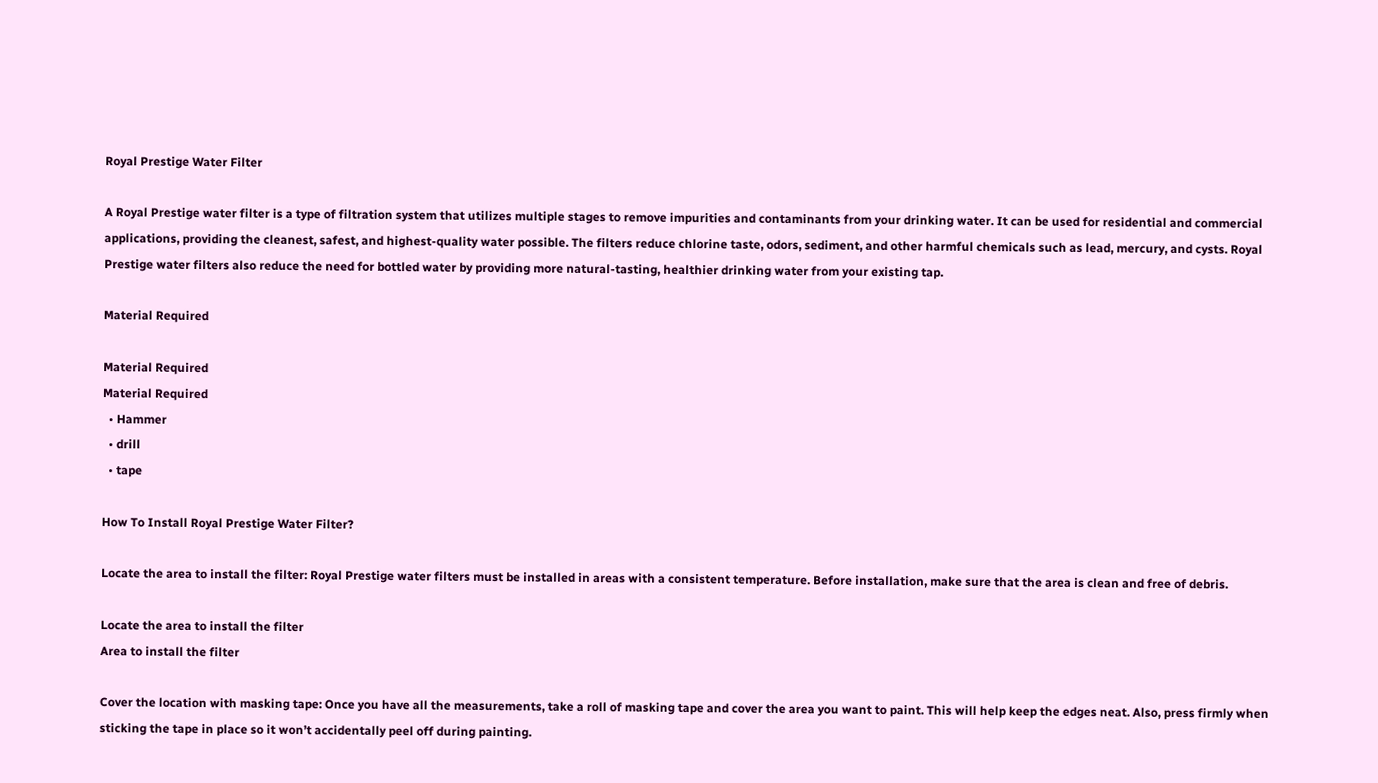Royal Prestige Water Filter

A Royal Prestige water filter is a type of filtration system that utilizes multiple stages to remove impurities and contaminants from your drinking water. It can be used for residential and commercial applications, providing the cleanest, safest, and highest-quality water possible. The filters reduce chlorine taste, odors, sediment, and other harmful chemicals such as lead, mercury, and cysts. Royal Prestige water filters also reduce the need for bottled water by providing more natural-tasting, healthier drinking water from your existing tap.

Material Required

Material Required
Material Required
  • Hammer
  • drill
  • tape

How To Install Royal Prestige Water Filter?

Locate the area to install the filter: Royal Prestige water filters must be installed in areas with a consistent temperature. Before installation, make sure that the area is clean and free of debris.

Locate the area to install the filter
Area to install the filter

Cover the location with masking tape: Once you have all the measurements, take a roll of masking tape and cover the area you want to paint. This will help keep the edges neat. Also, press firmly when sticking the tape in place so it won’t accidentally peel off during painting.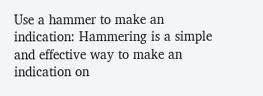Use a hammer to make an indication: Hammering is a simple and effective way to make an indication on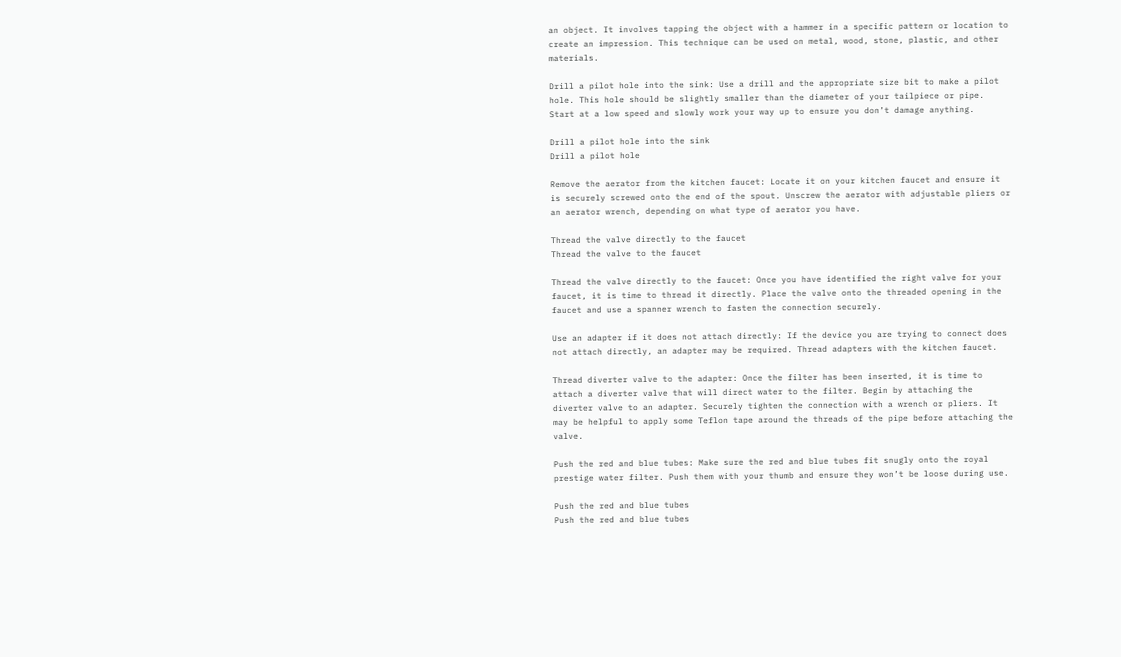an object. It involves tapping the object with a hammer in a specific pattern or location to create an impression. This technique can be used on metal, wood, stone, plastic, and other materials.

Drill a pilot hole into the sink: Use a drill and the appropriate size bit to make a pilot hole. This hole should be slightly smaller than the diameter of your tailpiece or pipe. Start at a low speed and slowly work your way up to ensure you don’t damage anything.

Drill a pilot hole into the sink
Drill a pilot hole

Remove the aerator from the kitchen faucet: Locate it on your kitchen faucet and ensure it is securely screwed onto the end of the spout. Unscrew the aerator with adjustable pliers or an aerator wrench, depending on what type of aerator you have.

Thread the valve directly to the faucet
Thread the valve to the faucet

Thread the valve directly to the faucet: Once you have identified the right valve for your faucet, it is time to thread it directly. Place the valve onto the threaded opening in the faucet and use a spanner wrench to fasten the connection securely.

Use an adapter if it does not attach directly: If the device you are trying to connect does not attach directly, an adapter may be required. Thread adapters with the kitchen faucet.

Thread diverter valve to the adapter: Once the filter has been inserted, it is time to attach a diverter valve that will direct water to the filter. Begin by attaching the diverter valve to an adapter. Securely tighten the connection with a wrench or pliers. It may be helpful to apply some Teflon tape around the threads of the pipe before attaching the valve.

Push the red and blue tubes: Make sure the red and blue tubes fit snugly onto the royal prestige water filter. Push them with your thumb and ensure they won’t be loose during use.

Push the red and blue tubes
Push the red and blue tubes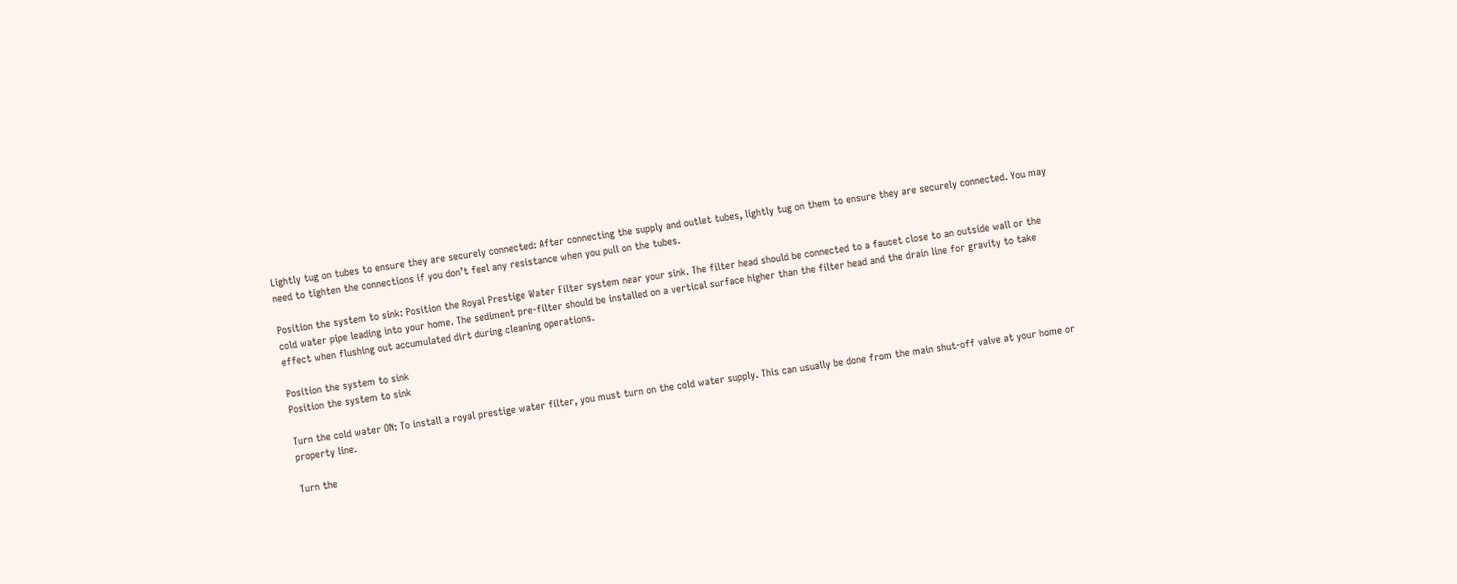Lightly tug on tubes to ensure they are securely connected: After connecting the supply and outlet tubes, lightly tug on them to ensure they are securely connected. You may need to tighten the connections if you don’t feel any resistance when you pull on the tubes.

Position the system to sink: Position the Royal Prestige Water Filter system near your sink. The filter head should be connected to a faucet close to an outside wall or the cold water pipe leading into your home. The sediment pre-filter should be installed on a vertical surface higher than the filter head and the drain line for gravity to take effect when flushing out accumulated dirt during cleaning operations.

Position the system to sink
Position the system to sink

Turn the cold water ON: To install a royal prestige water filter, you must turn on the cold water supply. This can usually be done from the main shut-off valve at your home or property line.

Turn the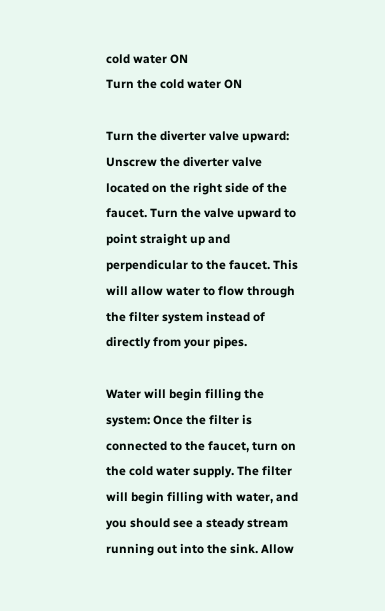cold water ON
Turn the cold water ON

Turn the diverter valve upward: Unscrew the diverter valve located on the right side of the faucet. Turn the valve upward to point straight up and perpendicular to the faucet. This will allow water to flow through the filter system instead of directly from your pipes.

Water will begin filling the system: Once the filter is connected to the faucet, turn on the cold water supply. The filter will begin filling with water, and you should see a steady stream running out into the sink. Allow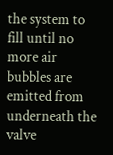the system to fill until no more air bubbles are emitted from underneath the valve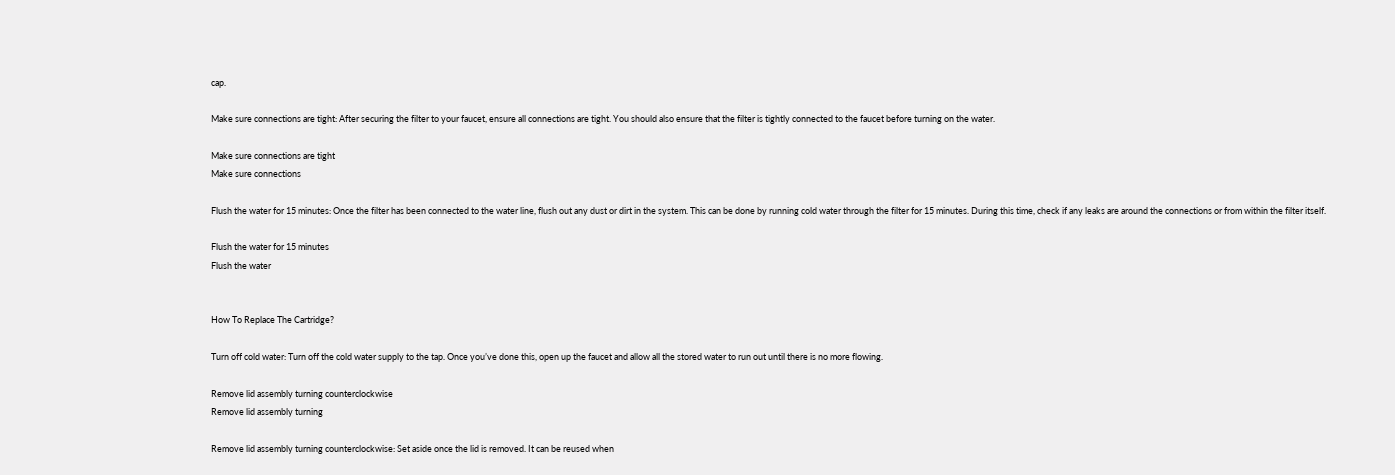cap.

Make sure connections are tight: After securing the filter to your faucet, ensure all connections are tight. You should also ensure that the filter is tightly connected to the faucet before turning on the water.

Make sure connections are tight
Make sure connections

Flush the water for 15 minutes: Once the filter has been connected to the water line, flush out any dust or dirt in the system. This can be done by running cold water through the filter for 15 minutes. During this time, check if any leaks are around the connections or from within the filter itself.

Flush the water for 15 minutes
Flush the water


How To Replace The Cartridge?

Turn off cold water: Turn off the cold water supply to the tap. Once you’ve done this, open up the faucet and allow all the stored water to run out until there is no more flowing.

Remove lid assembly turning counterclockwise
Remove lid assembly turning

Remove lid assembly turning counterclockwise: Set aside once the lid is removed. It can be reused when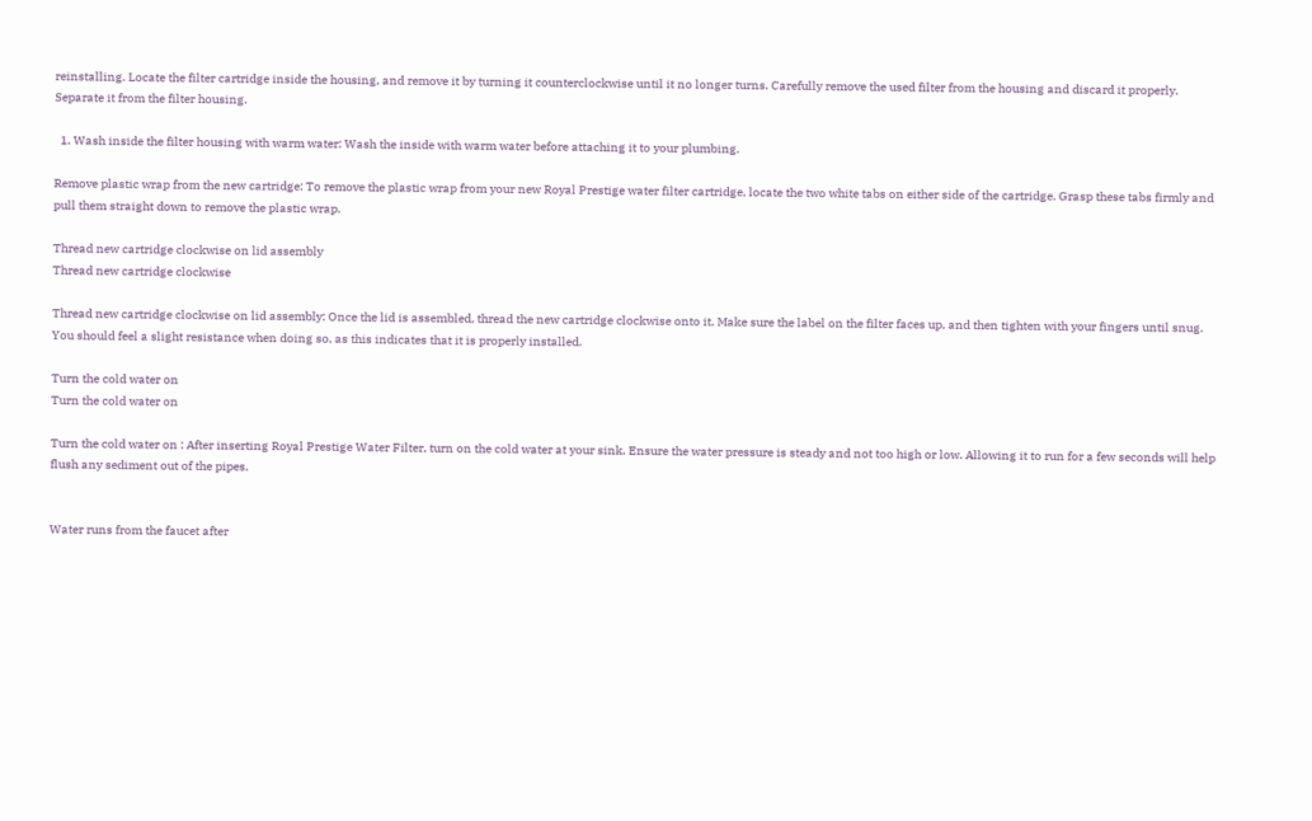reinstalling. Locate the filter cartridge inside the housing, and remove it by turning it counterclockwise until it no longer turns. Carefully remove the used filter from the housing and discard it properly. Separate it from the filter housing.

  1. Wash inside the filter housing with warm water: Wash the inside with warm water before attaching it to your plumbing.

Remove plastic wrap from the new cartridge: To remove the plastic wrap from your new Royal Prestige water filter cartridge, locate the two white tabs on either side of the cartridge. Grasp these tabs firmly and pull them straight down to remove the plastic wrap.

Thread new cartridge clockwise on lid assembly
Thread new cartridge clockwise

Thread new cartridge clockwise on lid assembly: Once the lid is assembled, thread the new cartridge clockwise onto it. Make sure the label on the filter faces up, and then tighten with your fingers until snug. You should feel a slight resistance when doing so, as this indicates that it is properly installed.

Turn the cold water on
Turn the cold water on

Turn the cold water on : After inserting Royal Prestige Water Filter, turn on the cold water at your sink. Ensure the water pressure is steady and not too high or low. Allowing it to run for a few seconds will help flush any sediment out of the pipes.


Water runs from the faucet after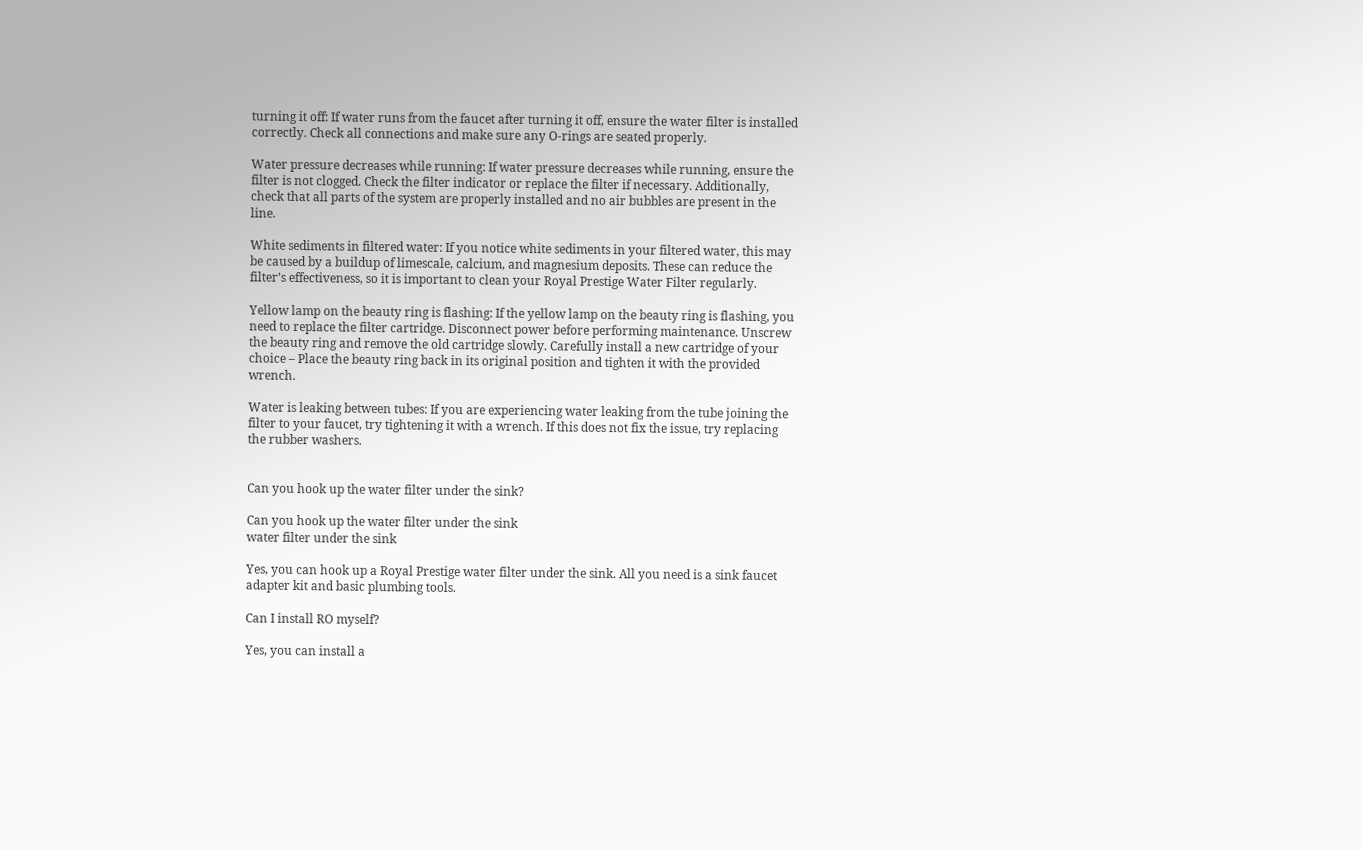turning it off: If water runs from the faucet after turning it off, ensure the water filter is installed correctly. Check all connections and make sure any O-rings are seated properly.

Water pressure decreases while running: If water pressure decreases while running, ensure the filter is not clogged. Check the filter indicator or replace the filter if necessary. Additionally, check that all parts of the system are properly installed and no air bubbles are present in the line.

White sediments in filtered water: If you notice white sediments in your filtered water, this may be caused by a buildup of limescale, calcium, and magnesium deposits. These can reduce the filter’s effectiveness, so it is important to clean your Royal Prestige Water Filter regularly.

Yellow lamp on the beauty ring is flashing: If the yellow lamp on the beauty ring is flashing, you need to replace the filter cartridge. Disconnect power before performing maintenance. Unscrew the beauty ring and remove the old cartridge slowly. Carefully install a new cartridge of your choice – Place the beauty ring back in its original position and tighten it with the provided wrench.

Water is leaking between tubes: If you are experiencing water leaking from the tube joining the filter to your faucet, try tightening it with a wrench. If this does not fix the issue, try replacing the rubber washers.


Can you hook up the water filter under the sink?

Can you hook up the water filter under the sink
water filter under the sink

Yes, you can hook up a Royal Prestige water filter under the sink. All you need is a sink faucet adapter kit and basic plumbing tools.

Can I install RO myself?

Yes, you can install a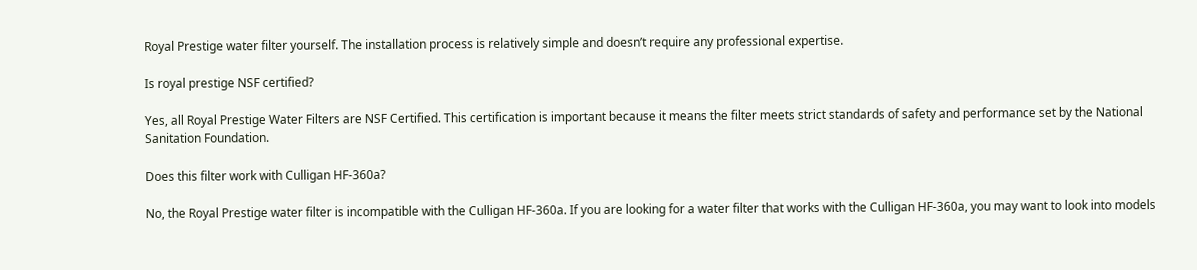Royal Prestige water filter yourself. The installation process is relatively simple and doesn’t require any professional expertise.

Is royal prestige NSF certified?

Yes, all Royal Prestige Water Filters are NSF Certified. This certification is important because it means the filter meets strict standards of safety and performance set by the National Sanitation Foundation.

Does this filter work with Culligan HF-360a?

No, the Royal Prestige water filter is incompatible with the Culligan HF-360a. If you are looking for a water filter that works with the Culligan HF-360a, you may want to look into models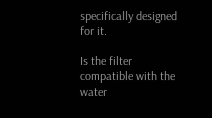specifically designed for it.

Is the filter compatible with the water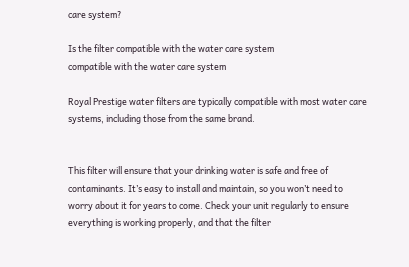care system?

Is the filter compatible with the water care system
compatible with the water care system

Royal Prestige water filters are typically compatible with most water care systems, including those from the same brand.


This filter will ensure that your drinking water is safe and free of contaminants. It’s easy to install and maintain, so you won’t need to worry about it for years to come. Check your unit regularly to ensure everything is working properly, and that the filter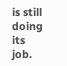is still doing its job.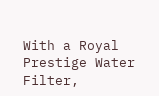With a Royal Prestige Water Filter,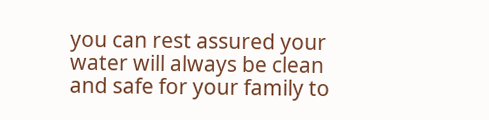you can rest assured your water will always be clean and safe for your family to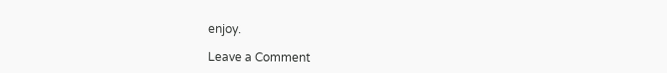enjoy.

Leave a Comment